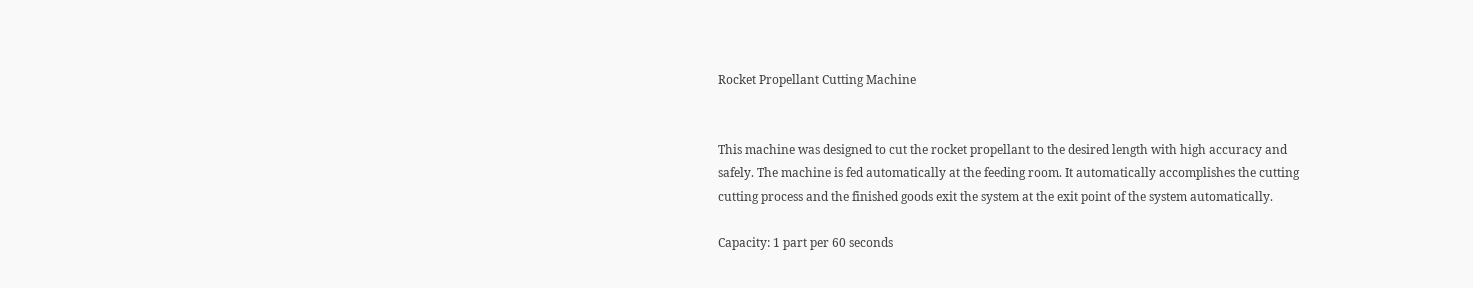Rocket Propellant Cutting Machine


This machine was designed to cut the rocket propellant to the desired length with high accuracy and safely. The machine is fed automatically at the feeding room. It automatically accomplishes the cutting cutting process and the finished goods exit the system at the exit point of the system automatically.

Capacity: 1 part per 60 seconds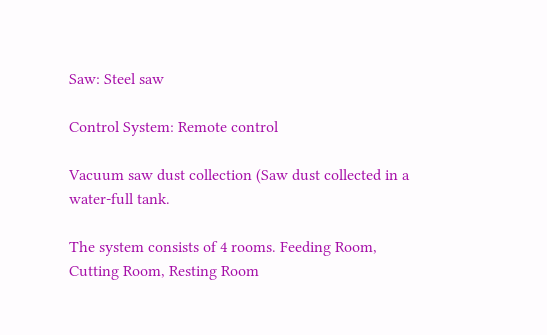Saw: Steel saw

Control System: Remote control

Vacuum saw dust collection (Saw dust collected in a water-full tank.

The system consists of 4 rooms. Feeding Room, Cutting Room, Resting Room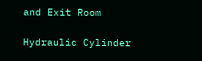and Exit Room

Hydraulic Cylinder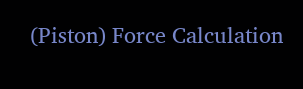(Piston) Force Calculation